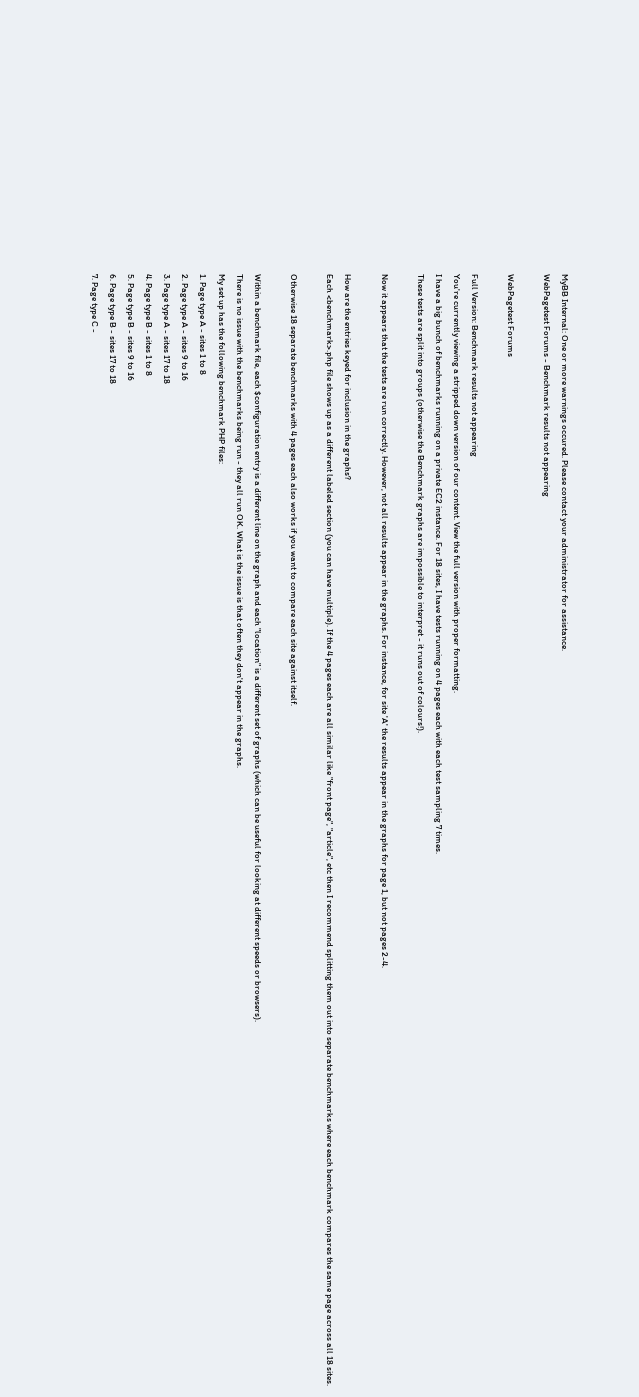MyBB Internal: One or more warnings occured. Please contact your administrator for assistance.
WebPagetest Forums - Benchmark results not appearing

WebPagetest Forums

Full Version: Benchmark results not appearing
You're currently viewing a stripped down version of our content. View the full version with proper formatting.
I have a big bunch of benchmarks running on a private EC2 instance. For 18 sites, I have tests running on 4 pages each with each test sampling 7 times.
These tests are split into groups (otherwise the Benchmark graphs are impossible to interpret - it runs out of colours!).

Now it appears that the tests are run correctly. However, not all results appear in the graphs. For instance, for site 'A' the results appear in the graphs for page 1, but not pages 2-4.

How are the entries keyed for inclusion in the graphs?
Each <benchmark>.php file shows up as a different labeled section (you can have multiple). If the 4 pages each are all similar like "front page", "article", etc then I recommend splitting them out into separate benchmarks where each benchmark compares the same page across all 18 sites.

Otherwise 18 separate benchmarks with 4 pages each also works if you want to compare each site against itself.

Within a benchmark file, each $configuration entry is a different line on the graph and each "location" is a different set of graphs (which can be useful for looking at different speeds or browsers).
There is no issue with the benchmarks being run - they all run OK. What is the issue is that often they don't appear in the graphs.
My set up has the following benchmark PHP files:
1. Page type A - sites 1 to 8
2. Page type A - sites 9 to 16
3. Page type A - sites 17 to 18
4. Page type B - sites 1 to 8
5. Page type B - sites 9 to 16
6. Page type B - sites 17 to 18
7. Page type C -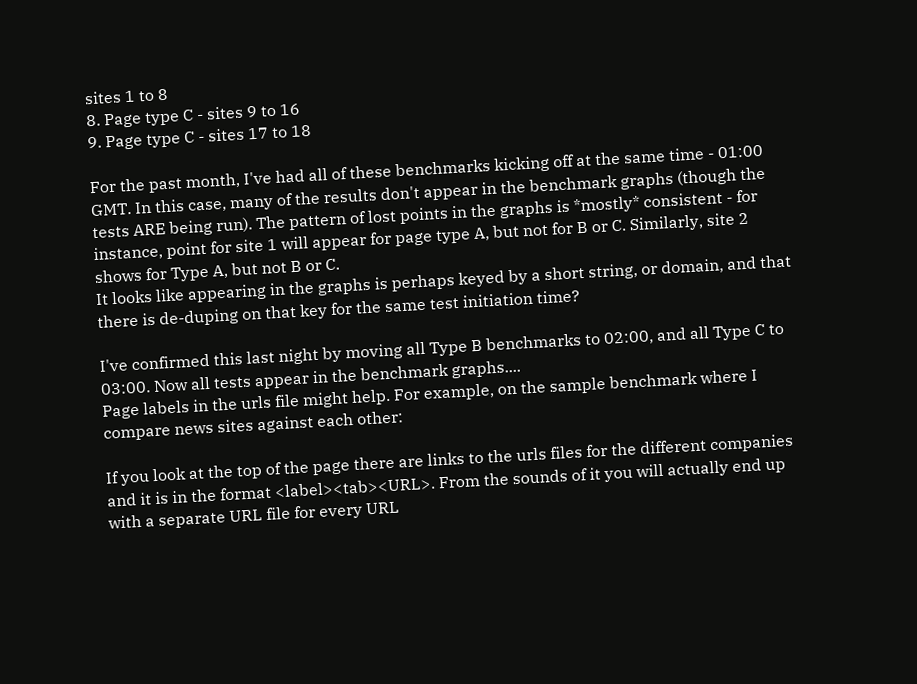sites 1 to 8
8. Page type C - sites 9 to 16
9. Page type C - sites 17 to 18

For the past month, I've had all of these benchmarks kicking off at the same time - 01:00 GMT. In this case, many of the results don't appear in the benchmark graphs (though the tests ARE being run). The pattern of lost points in the graphs is *mostly* consistent - for instance, point for site 1 will appear for page type A, but not for B or C. Similarly, site 2 shows for Type A, but not B or C.
It looks like appearing in the graphs is perhaps keyed by a short string, or domain, and that there is de-duping on that key for the same test initiation time?

I've confirmed this last night by moving all Type B benchmarks to 02:00, and all Type C to 03:00. Now all tests appear in the benchmark graphs....
Page labels in the urls file might help. For example, on the sample benchmark where I compare news sites against each other:

If you look at the top of the page there are links to the urls files for the different companies and it is in the format <label><tab><URL>. From the sounds of it you will actually end up with a separate URL file for every URL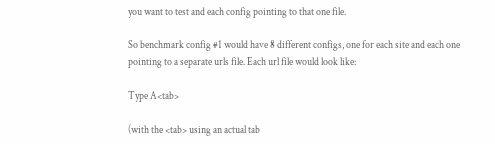you want to test and each config pointing to that one file.

So benchmark config #1 would have 8 different configs, one for each site and each one pointing to a separate urls file. Each url file would look like:

Type A<tab>

(with the <tab> using an actual tab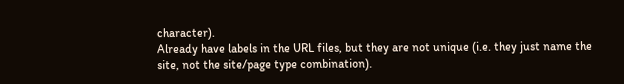character).
Already have labels in the URL files, but they are not unique (i.e. they just name the site, not the site/page type combination).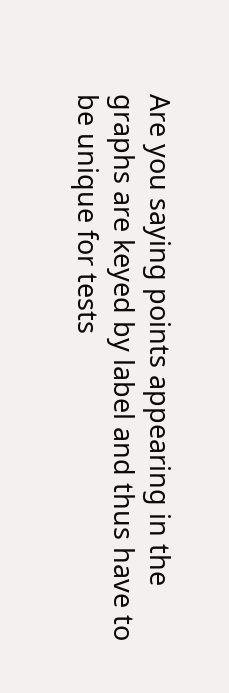Are you saying points appearing in the graphs are keyed by label and thus have to be unique for tests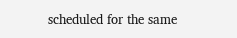scheduled for the same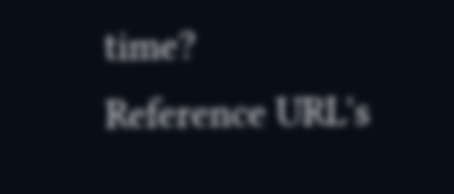time?
Reference URL's